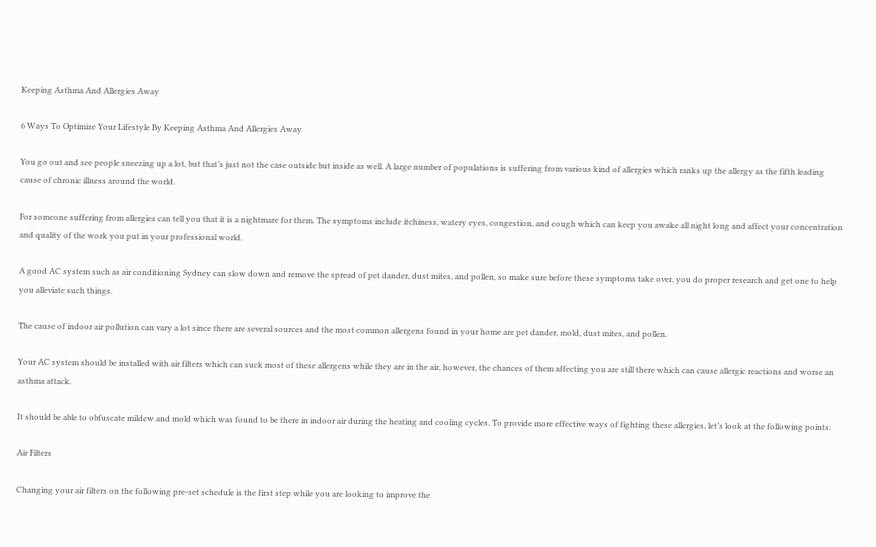Keeping Asthma And Allergies Away

6 Ways To Optimize Your Lifestyle By Keeping Asthma And Allergies Away

You go out and see people sneezing up a lot, but that’s just not the case outside but inside as well. A large number of populations is suffering from various kind of allergies which ranks up the allergy as the fifth leading cause of chronic illness around the world.

For someone suffering from allergies can tell you that it is a nightmare for them. The symptoms include itchiness, watery eyes, congestion, and cough which can keep you awake all night long and affect your concentration and quality of the work you put in your professional world.

A good AC system such as air conditioning Sydney can slow down and remove the spread of pet dander, dust mites, and pollen, so make sure before these symptoms take over, you do proper research and get one to help you alleviate such things.

The cause of indoor air pollution can vary a lot since there are several sources and the most common allergens found in your home are pet dander, mold, dust mites, and pollen.

Your AC system should be installed with air filters which can suck most of these allergens while they are in the air, however, the chances of them affecting you are still there which can cause allergic reactions and worse an asthma attack.

It should be able to obfuscate mildew and mold which was found to be there in indoor air during the heating and cooling cycles. To provide more effective ways of fighting these allergies, let’s look at the following points:

Air Filters

Changing your air filters on the following pre-set schedule is the first step while you are looking to improve the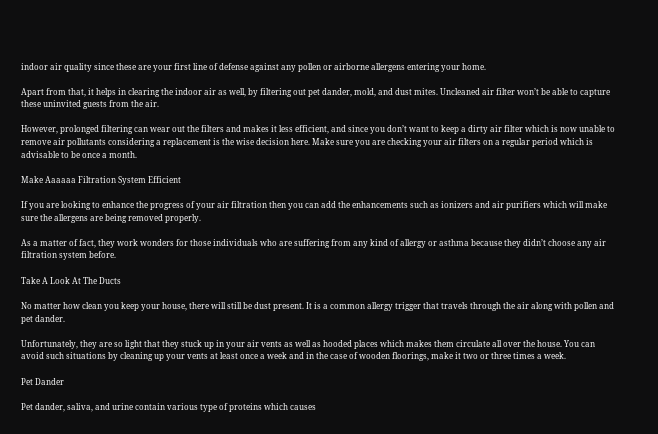indoor air quality since these are your first line of defense against any pollen or airborne allergens entering your home.

Apart from that, it helps in clearing the indoor air as well, by filtering out pet dander, mold, and dust mites. Uncleaned air filter won’t be able to capture these uninvited guests from the air.

However, prolonged filtering can wear out the filters and makes it less efficient, and since you don’t want to keep a dirty air filter which is now unable to remove air pollutants considering a replacement is the wise decision here. Make sure you are checking your air filters on a regular period which is advisable to be once a month.

Make Aaaaaa Filtration System Efficient

If you are looking to enhance the progress of your air filtration then you can add the enhancements such as ionizers and air purifiers which will make sure the allergens are being removed properly.

As a matter of fact, they work wonders for those individuals who are suffering from any kind of allergy or asthma because they didn’t choose any air filtration system before.

Take A Look At The Ducts

No matter how clean you keep your house, there will still be dust present. It is a common allergy trigger that travels through the air along with pollen and pet dander.

Unfortunately, they are so light that they stuck up in your air vents as well as hooded places which makes them circulate all over the house. You can avoid such situations by cleaning up your vents at least once a week and in the case of wooden floorings, make it two or three times a week.

Pet Dander

Pet dander, saliva, and urine contain various type of proteins which causes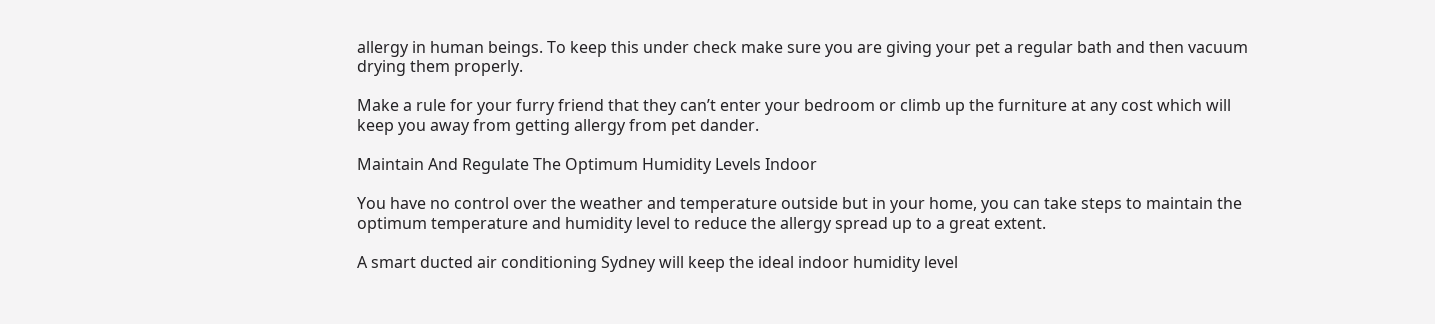allergy in human beings. To keep this under check make sure you are giving your pet a regular bath and then vacuum drying them properly.

Make a rule for your furry friend that they can’t enter your bedroom or climb up the furniture at any cost which will keep you away from getting allergy from pet dander.

Maintain And Regulate The Optimum Humidity Levels Indoor

You have no control over the weather and temperature outside but in your home, you can take steps to maintain the optimum temperature and humidity level to reduce the allergy spread up to a great extent.

A smart ducted air conditioning Sydney will keep the ideal indoor humidity level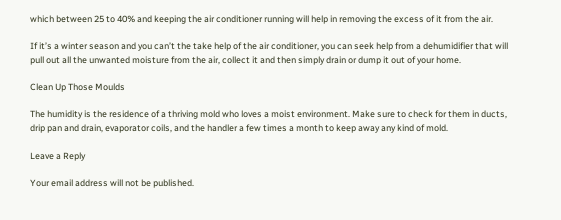which between 25 to 40% and keeping the air conditioner running will help in removing the excess of it from the air.

If it’s a winter season and you can’t the take help of the air conditioner, you can seek help from a dehumidifier that will pull out all the unwanted moisture from the air, collect it and then simply drain or dump it out of your home.

Clean Up Those Moulds

The humidity is the residence of a thriving mold who loves a moist environment. Make sure to check for them in ducts, drip pan and drain, evaporator coils, and the handler a few times a month to keep away any kind of mold.

Leave a Reply

Your email address will not be published.